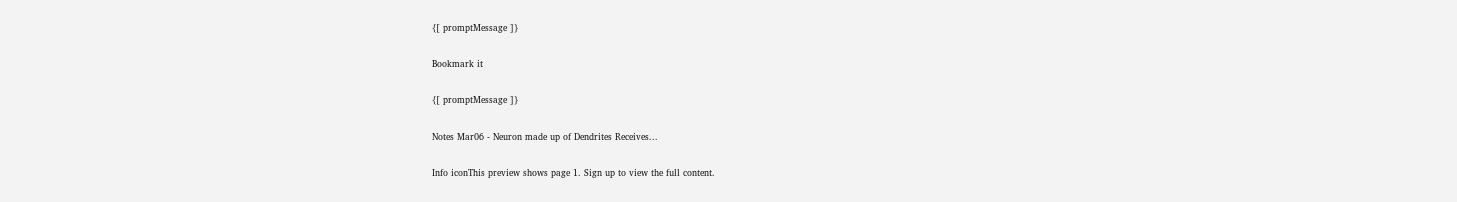{[ promptMessage ]}

Bookmark it

{[ promptMessage ]}

Notes Mar06 - Neuron made up of Dendrites Receives...

Info iconThis preview shows page 1. Sign up to view the full content.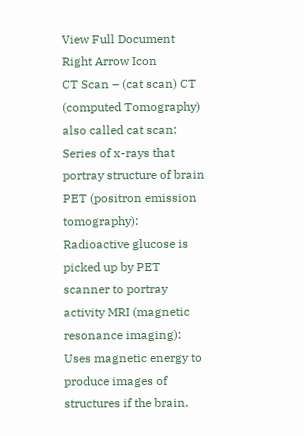View Full Document Right Arrow Icon
CT Scan – (cat scan) CT (computed Tomography) also called cat scan: Series of x-rays that portray structure of brain PET (positron emission tomography): Radioactive glucose is picked up by PET scanner to portray activity MRI (magnetic resonance imaging): Uses magnetic energy to produce images of structures if the brain.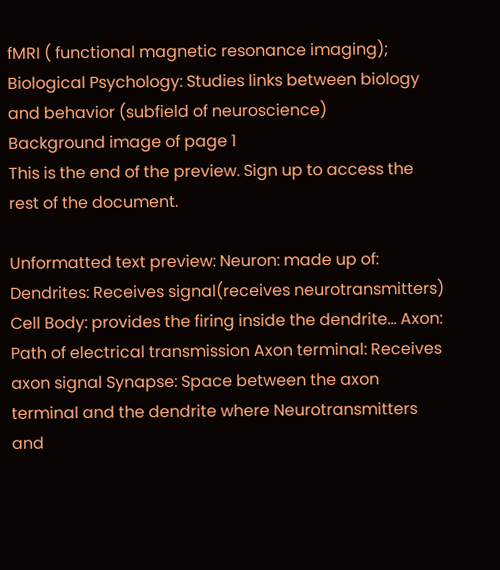fMRI ( functional magnetic resonance imaging); Biological Psychology: Studies links between biology and behavior (subfield of neuroscience)
Background image of page 1
This is the end of the preview. Sign up to access the rest of the document.

Unformatted text preview: Neuron: made up of: Dendrites: Receives signal(receives neurotransmitters) Cell Body: provides the firing inside the dendrite… Axon: Path of electrical transmission Axon terminal: Receives axon signal Synapse: Space between the axon terminal and the dendrite where Neurotransmitters and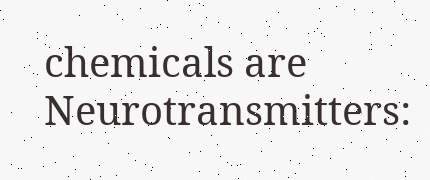chemicals are Neurotransmitters: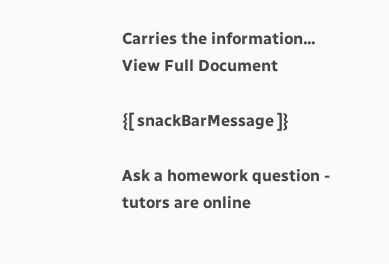Carries the information...
View Full Document

{[ snackBarMessage ]}

Ask a homework question - tutors are online